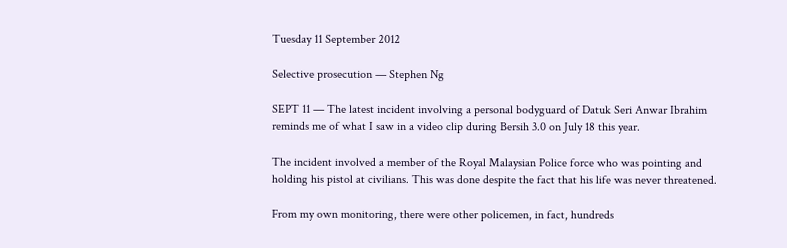Tuesday 11 September 2012

Selective prosecution — Stephen Ng

SEPT 11 — The latest incident involving a personal bodyguard of Datuk Seri Anwar Ibrahim reminds me of what I saw in a video clip during Bersih 3.0 on July 18 this year.

The incident involved a member of the Royal Malaysian Police force who was pointing and holding his pistol at civilians. This was done despite the fact that his life was never threatened.

From my own monitoring, there were other policemen, in fact, hundreds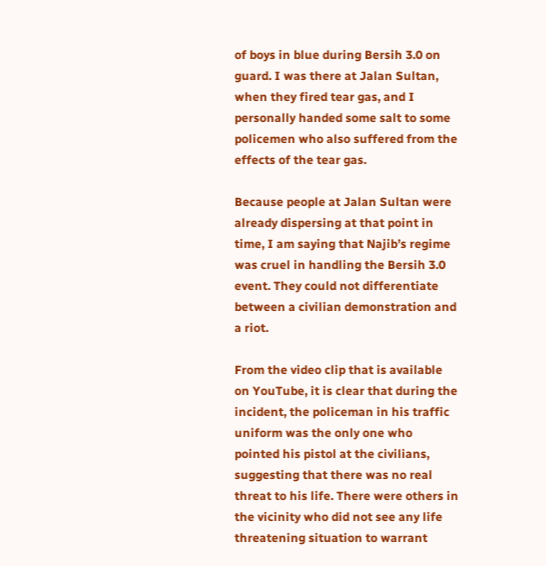of boys in blue during Bersih 3.0 on guard. I was there at Jalan Sultan, when they fired tear gas, and I personally handed some salt to some policemen who also suffered from the effects of the tear gas.

Because people at Jalan Sultan were already dispersing at that point in time, I am saying that Najib’s regime was cruel in handling the Bersih 3.0 event. They could not differentiate between a civilian demonstration and a riot.

From the video clip that is available on YouTube, it is clear that during the incident, the policeman in his traffic uniform was the only one who pointed his pistol at the civilians, suggesting that there was no real threat to his life. There were others in the vicinity who did not see any life threatening situation to warrant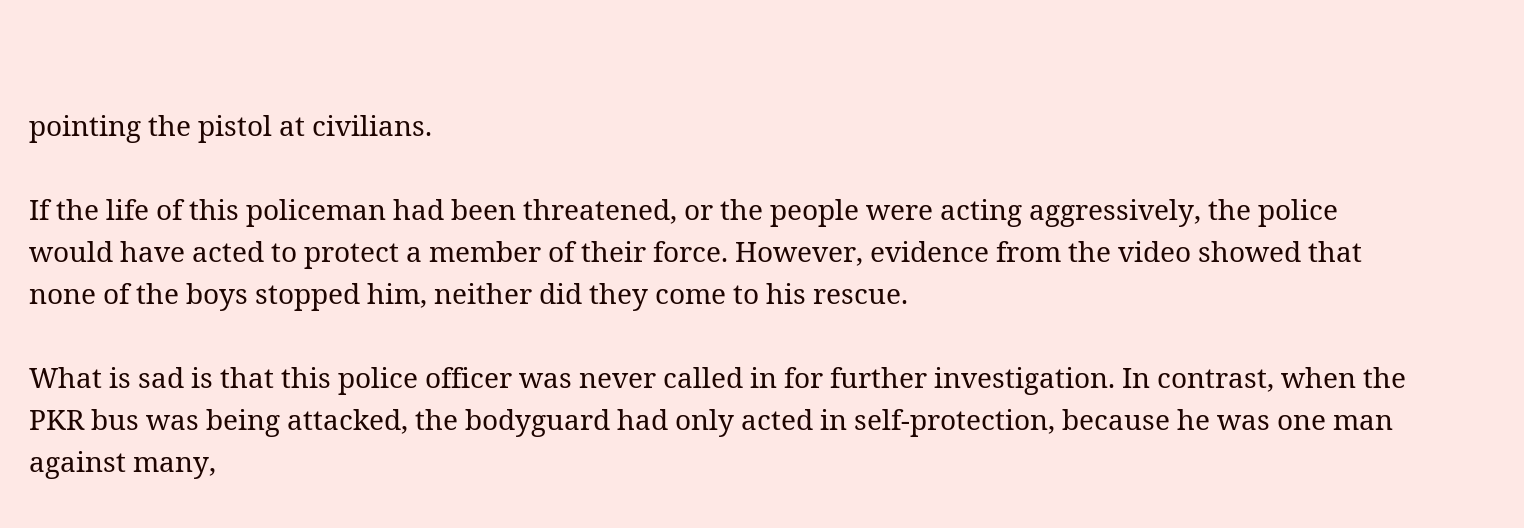pointing the pistol at civilians.

If the life of this policeman had been threatened, or the people were acting aggressively, the police would have acted to protect a member of their force. However, evidence from the video showed that none of the boys stopped him, neither did they come to his rescue.

What is sad is that this police officer was never called in for further investigation. In contrast, when the PKR bus was being attacked, the bodyguard had only acted in self-protection, because he was one man against many,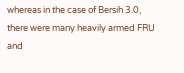whereas in the case of Bersih 3.0, there were many heavily armed FRU and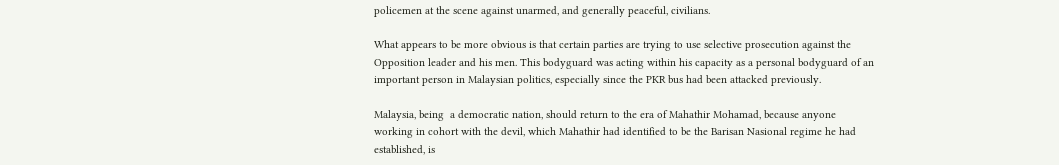policemen at the scene against unarmed, and generally peaceful, civilians.

What appears to be more obvious is that certain parties are trying to use selective prosecution against the Opposition leader and his men. This bodyguard was acting within his capacity as a personal bodyguard of an important person in Malaysian politics, especially since the PKR bus had been attacked previously.

Malaysia, being  a democratic nation, should return to the era of Mahathir Mohamad, because anyone working in cohort with the devil, which Mahathir had identified to be the Barisan Nasional regime he had established, is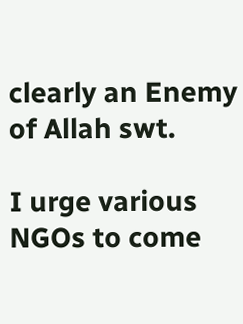clearly an Enemy of Allah swt.

I urge various NGOs to come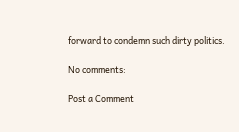forward to condemn such dirty politics.

No comments:

Post a Comment